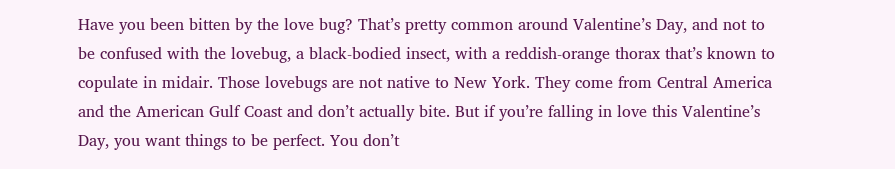Have you been bitten by the love bug? That’s pretty common around Valentine’s Day, and not to be confused with the lovebug, a black-bodied insect, with a reddish-orange thorax that’s known to copulate in midair. Those lovebugs are not native to New York. They come from Central America and the American Gulf Coast and don’t actually bite. But if you’re falling in love this Valentine’s Day, you want things to be perfect. You don’t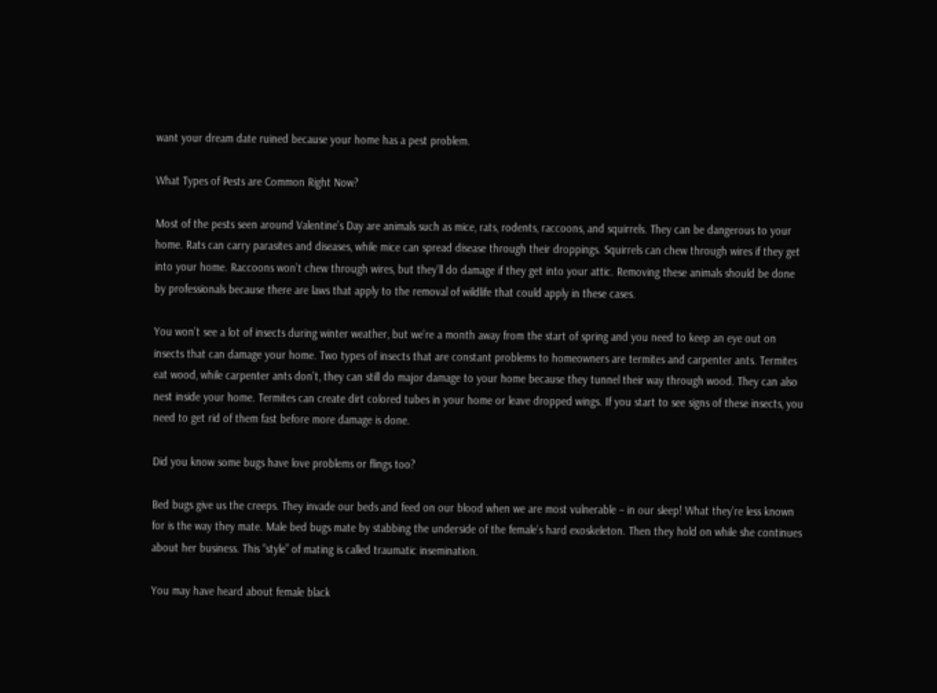want your dream date ruined because your home has a pest problem.

What Types of Pests are Common Right Now?

Most of the pests seen around Valentine’s Day are animals such as mice, rats, rodents, raccoons, and squirrels. They can be dangerous to your home. Rats can carry parasites and diseases, while mice can spread disease through their droppings. Squirrels can chew through wires if they get into your home. Raccoons won’t chew through wires, but they’ll do damage if they get into your attic. Removing these animals should be done by professionals because there are laws that apply to the removal of wildlife that could apply in these cases.

You won’t see a lot of insects during winter weather, but we’re a month away from the start of spring and you need to keep an eye out on insects that can damage your home. Two types of insects that are constant problems to homeowners are termites and carpenter ants. Termites eat wood, while carpenter ants don’t, they can still do major damage to your home because they tunnel their way through wood. They can also nest inside your home. Termites can create dirt colored tubes in your home or leave dropped wings. If you start to see signs of these insects, you need to get rid of them fast before more damage is done.

Did you know some bugs have love problems or flings too?

Bed bugs give us the creeps. They invade our beds and feed on our blood when we are most vulnerable – in our sleep! What they’re less known for is the way they mate. Male bed bugs mate by stabbing the underside of the female’s hard exoskeleton. Then they hold on while she continues about her business. This “style” of mating is called traumatic insemination.

You may have heard about female black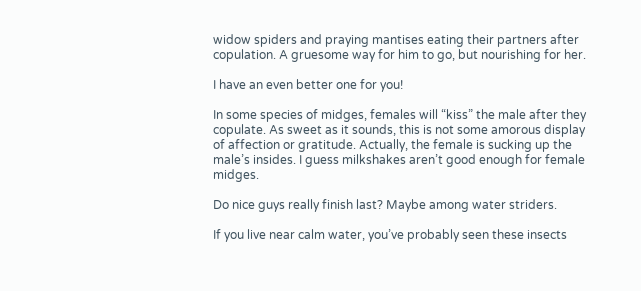widow spiders and praying mantises eating their partners after copulation. A gruesome way for him to go, but nourishing for her.

I have an even better one for you!

In some species of midges, females will “kiss” the male after they copulate. As sweet as it sounds, this is not some amorous display of affection or gratitude. Actually, the female is sucking up the male’s insides. I guess milkshakes aren’t good enough for female midges.

Do nice guys really finish last? Maybe among water striders.

If you live near calm water, you’ve probably seen these insects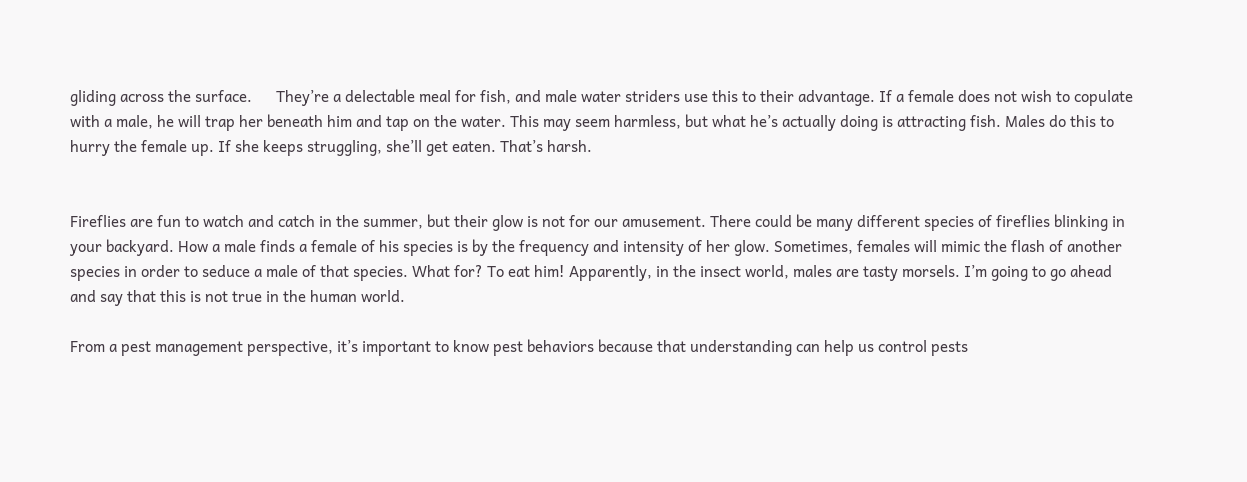gliding across the surface.      They’re a delectable meal for fish, and male water striders use this to their advantage. If a female does not wish to copulate with a male, he will trap her beneath him and tap on the water. This may seem harmless, but what he’s actually doing is attracting fish. Males do this to hurry the female up. If she keeps struggling, she’ll get eaten. That’s harsh.


Fireflies are fun to watch and catch in the summer, but their glow is not for our amusement. There could be many different species of fireflies blinking in your backyard. How a male finds a female of his species is by the frequency and intensity of her glow. Sometimes, females will mimic the flash of another species in order to seduce a male of that species. What for? To eat him! Apparently, in the insect world, males are tasty morsels. I’m going to go ahead and say that this is not true in the human world.

From a pest management perspective, it’s important to know pest behaviors because that understanding can help us control pests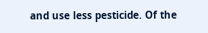and use less pesticide. Of the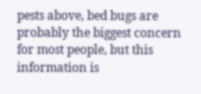pests above, bed bugs are probably the biggest concern for most people, but this information is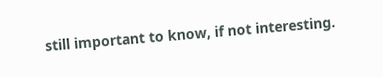still important to know, if not interesting.